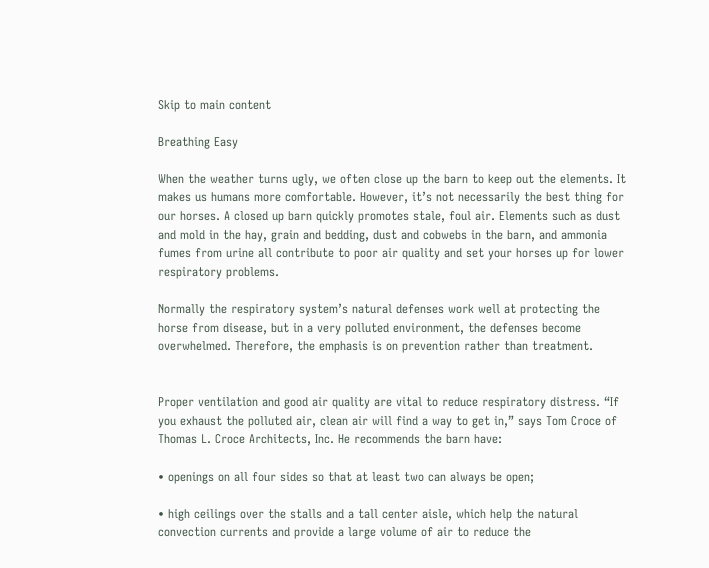Skip to main content

Breathing Easy

When the weather turns ugly, we often close up the barn to keep out the elements. It makes us humans more comfortable. However, it’s not necessarily the best thing for our horses. A closed up barn quickly promotes stale, foul air. Elements such as dust and mold in the hay, grain and bedding, dust and cobwebs in the barn, and ammonia fumes from urine all contribute to poor air quality and set your horses up for lower respiratory problems.

Normally the respiratory system’s natural defenses work well at protecting the horse from disease, but in a very polluted environment, the defenses become overwhelmed. Therefore, the emphasis is on prevention rather than treatment.


Proper ventilation and good air quality are vital to reduce respiratory distress. “If you exhaust the polluted air, clean air will find a way to get in,” says Tom Croce of Thomas L. Croce Architects, Inc. He recommends the barn have:

• openings on all four sides so that at least two can always be open;

• high ceilings over the stalls and a tall center aisle, which help the natural convection currents and provide a large volume of air to reduce the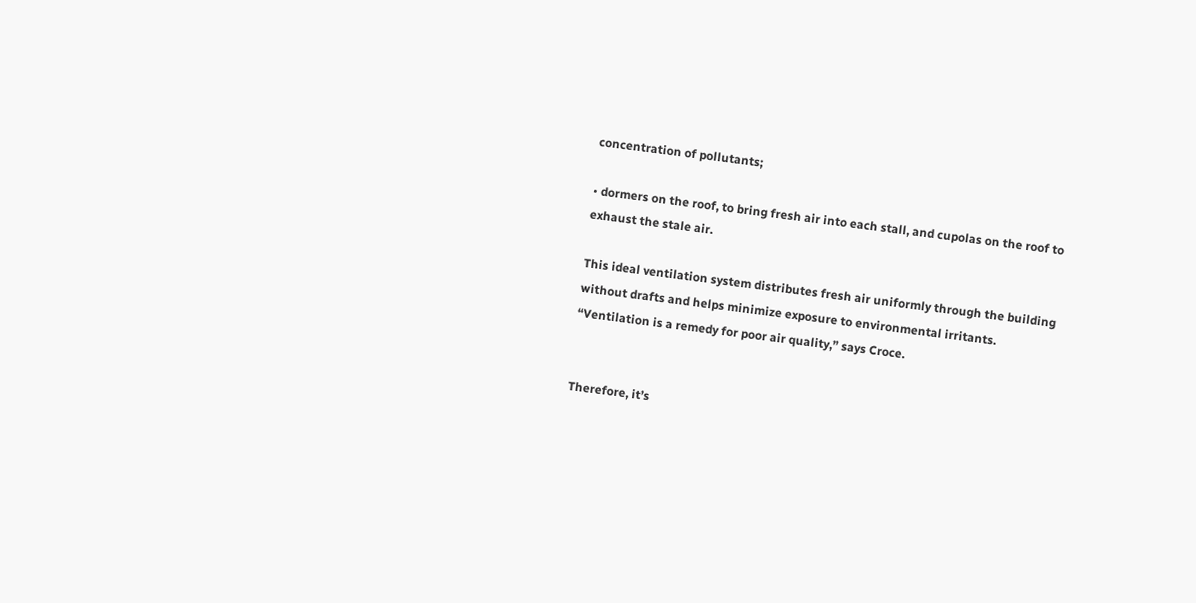concentration of pollutants;

• dormers on the roof, to bring fresh air into each stall, and cupolas on the roof to exhaust the stale air.

This ideal ventilation system distributes fresh air uniformly through the building without drafts and helps minimize exposure to environmental irritants. “Ventilation is a remedy for poor air quality,” says Croce.


Therefore, it’s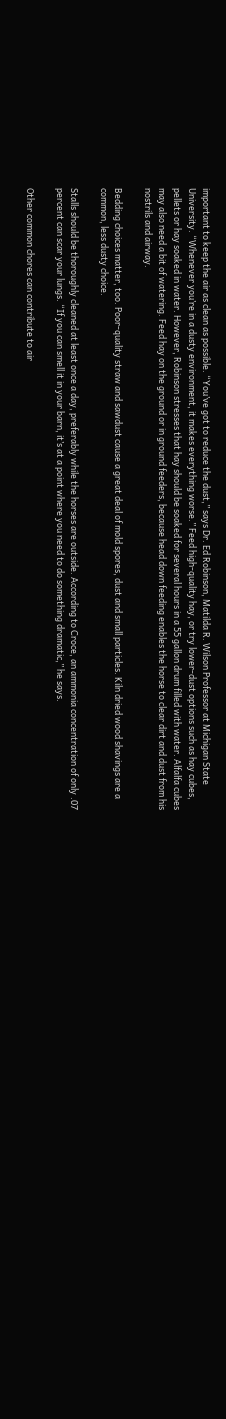important to keep the air as clean as possible. “You’ve got to reduce the dust,” says Dr. Ed Robinson, Matilda R. Wilson Professor at Michigan State University. “Whenever you’re in a dusty environment, it makes everything worse.” Feed high-quality hay, or try lower-dust options such as hay cubes, pellets or hay soaked in water. However, Robinson stresses that hay should be soaked for several hours in a 55 gallon drum filled with water. Alfalfa cubes may also need a bit of watering. Feed hay on the ground or in ground feeders, because head down feeding enables the horse to clear dirt and dust from his nostrils and airway.

Bedding choices matter, too. Poor-quality straw and sawdust cause a great deal of mold spores, dust and small particles. Kiln dried wood shavings are a common, less dusty choice.

Stalls should be thoroughly cleaned at least once a day, preferably while the horses are outside. According to Croce, an ammonia concentration of only .07 percent can scar your lungs. “If you can smell it in your barn, it’s at a point where you need to do something dramatic,” he says.

Other common chores can contribute to air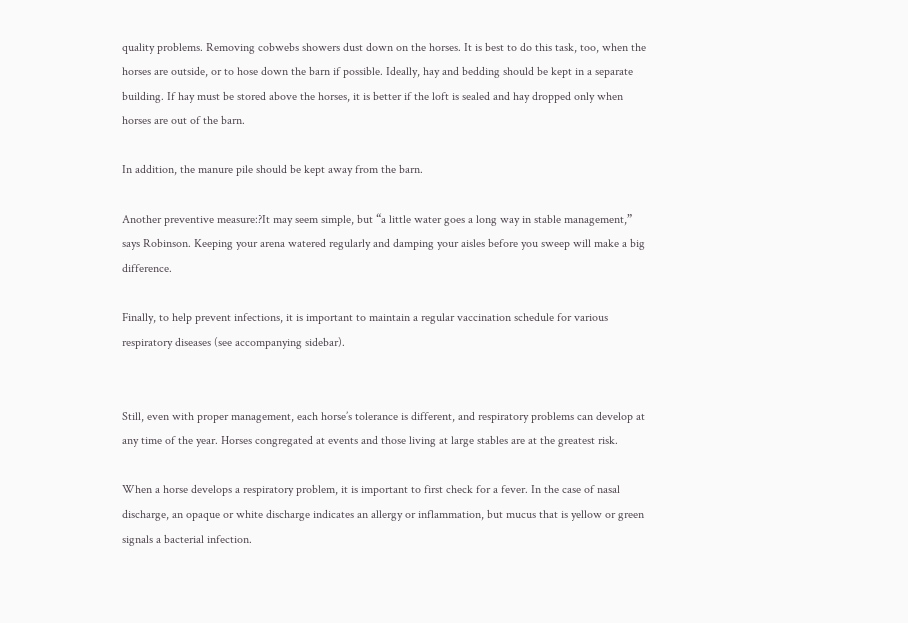quality problems. Removing cobwebs showers dust down on the horses. It is best to do this task, too, when the horses are outside, or to hose down the barn if possible. Ideally, hay and bedding should be kept in a separate building. If hay must be stored above the horses, it is better if the loft is sealed and hay dropped only when horses are out of the barn.

In addition, the manure pile should be kept away from the barn.

Another preventive measure:?It may seem simple, but “a little water goes a long way in stable management,” says Robinson. Keeping your arena watered regularly and damping your aisles before you sweep will make a big difference.

Finally, to help prevent infections, it is important to maintain a regular vaccination schedule for various respiratory diseases (see accompanying sidebar).


Still, even with proper management, each horse’s tolerance is different, and respiratory problems can develop at any time of the year. Horses congregated at events and those living at large stables are at the greatest risk.

When a horse develops a respiratory problem, it is important to first check for a fever. In the case of nasal discharge, an opaque or white discharge indicates an allergy or inflammation, but mucus that is yellow or green signals a bacterial infection.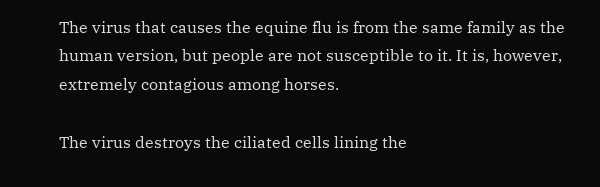The virus that causes the equine flu is from the same family as the human version, but people are not susceptible to it. It is, however, extremely contagious among horses.

The virus destroys the ciliated cells lining the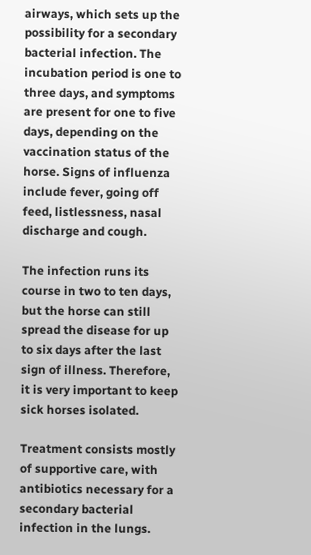airways, which sets up the possibility for a secondary bacterial infection. The incubation period is one to three days, and symptoms are present for one to five days, depending on the vaccination status of the horse. Signs of influenza include fever, going off feed, listlessness, nasal discharge and cough.

The infection runs its course in two to ten days, but the horse can still spread the disease for up to six days after the last sign of illness. Therefore, it is very important to keep sick horses isolated.

Treatment consists mostly of supportive care, with antibiotics necessary for a secondary bacterial infection in the lungs.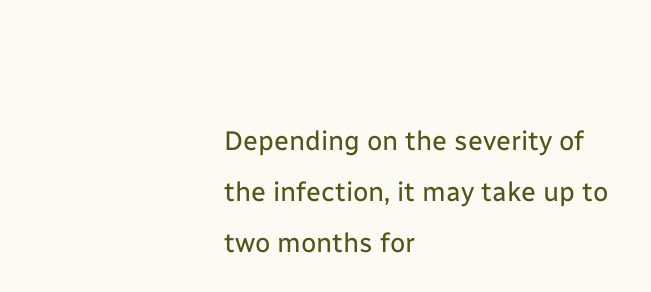Depending on the severity of the infection, it may take up to two months for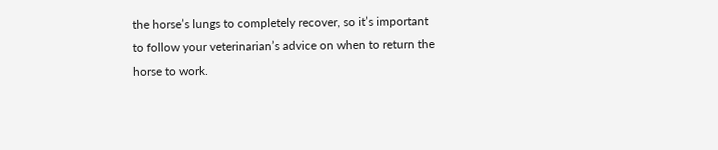the horse’s lungs to completely recover, so it’s important to follow your veterinarian’s advice on when to return the horse to work.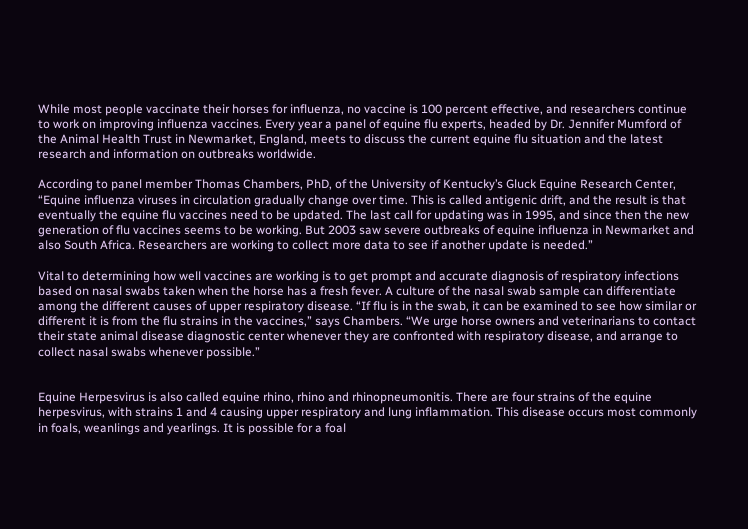While most people vaccinate their horses for influenza, no vaccine is 100 percent effective, and researchers continue to work on improving influenza vaccines. Every year a panel of equine flu experts, headed by Dr. Jennifer Mumford of the Animal Health Trust in Newmarket, England, meets to discuss the current equine flu situation and the latest research and information on outbreaks worldwide.

According to panel member Thomas Chambers, PhD, of the University of Kentucky’s Gluck Equine Research Center, “Equine influenza viruses in circulation gradually change over time. This is called antigenic drift, and the result is that eventually the equine flu vaccines need to be updated. The last call for updating was in 1995, and since then the new generation of flu vaccines seems to be working. But 2003 saw severe outbreaks of equine influenza in Newmarket and also South Africa. Researchers are working to collect more data to see if another update is needed.”

Vital to determining how well vaccines are working is to get prompt and accurate diagnosis of respiratory infections based on nasal swabs taken when the horse has a fresh fever. A culture of the nasal swab sample can differentiate among the different causes of upper respiratory disease. “If flu is in the swab, it can be examined to see how similar or different it is from the flu strains in the vaccines,” says Chambers. “We urge horse owners and veterinarians to contact their state animal disease diagnostic center whenever they are confronted with respiratory disease, and arrange to collect nasal swabs whenever possible.”


Equine Herpesvirus is also called equine rhino, rhino and rhinopneumonitis. There are four strains of the equine herpesvirus, with strains 1 and 4 causing upper respiratory and lung inflammation. This disease occurs most commonly in foals, weanlings and yearlings. It is possible for a foal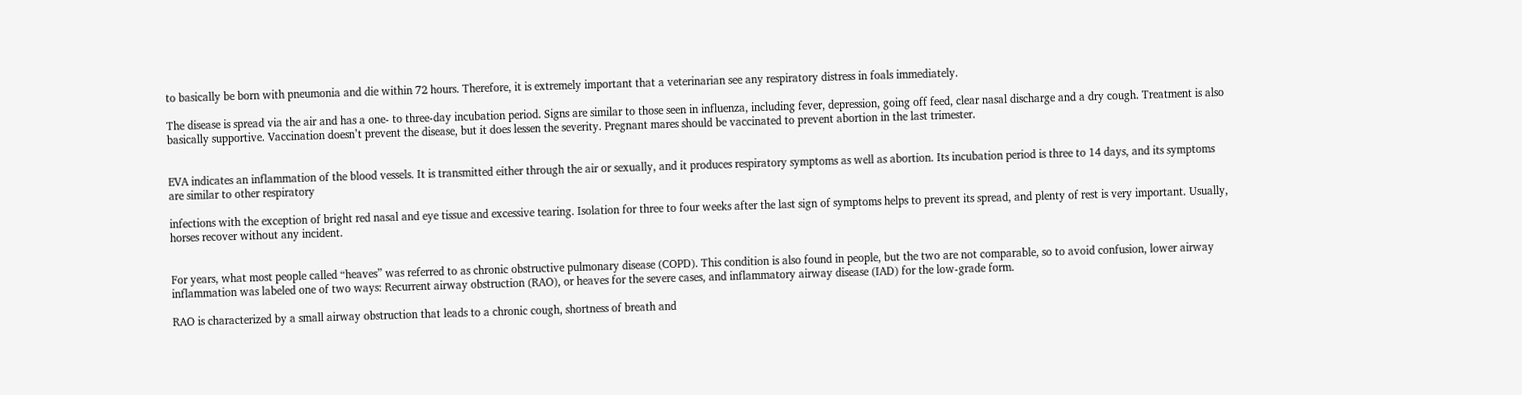to basically be born with pneumonia and die within 72 hours. Therefore, it is extremely important that a veterinarian see any respiratory distress in foals immediately.

The disease is spread via the air and has a one- to three-day incubation period. Signs are similar to those seen in influenza, including fever, depression, going off feed, clear nasal discharge and a dry cough. Treatment is also basically supportive. Vaccination doesn’t prevent the disease, but it does lessen the severity. Pregnant mares should be vaccinated to prevent abortion in the last trimester.


EVA indicates an inflammation of the blood vessels. It is transmitted either through the air or sexually, and it produces respiratory symptoms as well as abortion. Its incubation period is three to 14 days, and its symptoms are similar to other respiratory

infections with the exception of bright red nasal and eye tissue and excessive tearing. Isolation for three to four weeks after the last sign of symptoms helps to prevent its spread, and plenty of rest is very important. Usually, horses recover without any incident.


For years, what most people called “heaves” was referred to as chronic obstructive pulmonary disease (COPD). This condition is also found in people, but the two are not comparable, so to avoid confusion, lower airway inflammation was labeled one of two ways: Recurrent airway obstruction (RAO), or heaves for the severe cases, and inflammatory airway disease (IAD) for the low-grade form.

RAO is characterized by a small airway obstruction that leads to a chronic cough, shortness of breath and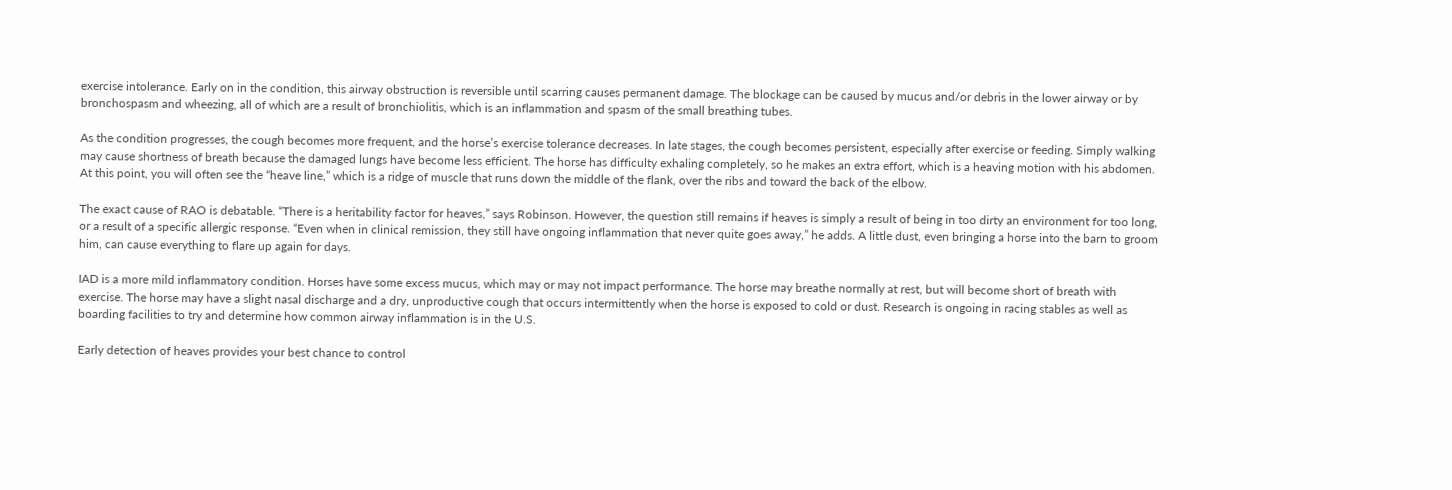exercise intolerance. Early on in the condition, this airway obstruction is reversible until scarring causes permanent damage. The blockage can be caused by mucus and/or debris in the lower airway or by bronchospasm and wheezing, all of which are a result of bronchiolitis, which is an inflammation and spasm of the small breathing tubes.

As the condition progresses, the cough becomes more frequent, and the horse’s exercise tolerance decreases. In late stages, the cough becomes persistent, especially after exercise or feeding. Simply walking may cause shortness of breath because the damaged lungs have become less efficient. The horse has difficulty exhaling completely, so he makes an extra effort, which is a heaving motion with his abdomen. At this point, you will often see the “heave line,” which is a ridge of muscle that runs down the middle of the flank, over the ribs and toward the back of the elbow.

The exact cause of RAO is debatable. “There is a heritability factor for heaves,” says Robinson. However, the question still remains if heaves is simply a result of being in too dirty an environment for too long, or a result of a specific allergic response. “Even when in clinical remission, they still have ongoing inflammation that never quite goes away,” he adds. A little dust, even bringing a horse into the barn to groom him, can cause everything to flare up again for days.

IAD is a more mild inflammatory condition. Horses have some excess mucus, which may or may not impact performance. The horse may breathe normally at rest, but will become short of breath with exercise. The horse may have a slight nasal discharge and a dry, unproductive cough that occurs intermittently when the horse is exposed to cold or dust. Research is ongoing in racing stables as well as boarding facilities to try and determine how common airway inflammation is in the U.S.

Early detection of heaves provides your best chance to control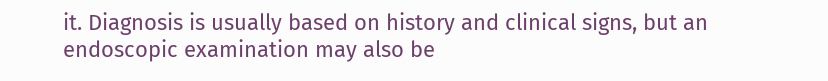it. Diagnosis is usually based on history and clinical signs, but an endoscopic examination may also be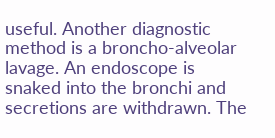useful. Another diagnostic method is a broncho-alveolar lavage. An endoscope is snaked into the bronchi and secretions are withdrawn. The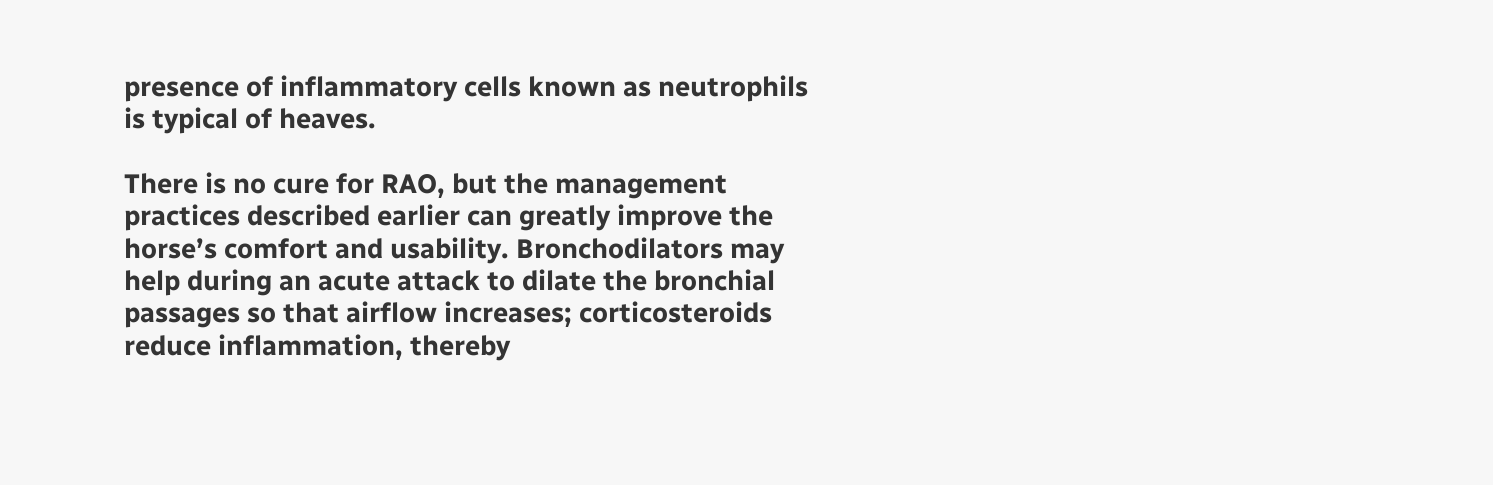presence of inflammatory cells known as neutrophils is typical of heaves.

There is no cure for RAO, but the management practices described earlier can greatly improve the horse’s comfort and usability. Bronchodilators may help during an acute attack to dilate the bronchial passages so that airflow increases; corticosteroids reduce inflammation, thereby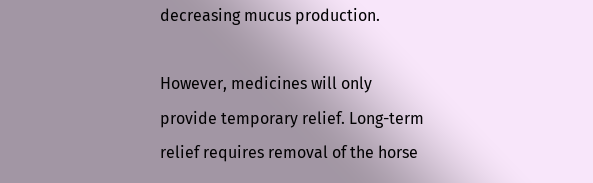decreasing mucus production.

However, medicines will only provide temporary relief. Long-term relief requires removal of the horse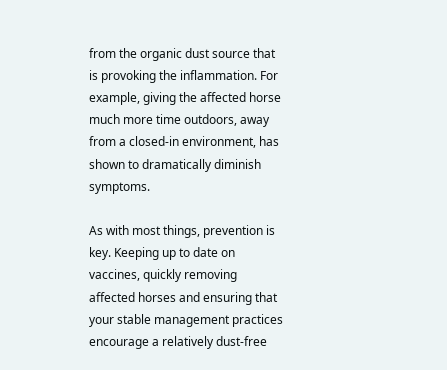from the organic dust source that is provoking the inflammation. For example, giving the affected horse much more time outdoors, away from a closed-in environment, has shown to dramatically diminish symptoms.

As with most things, prevention is key. Keeping up to date on vaccines, quickly removing affected horses and ensuring that your stable management practices encourage a relatively dust-free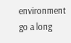environment go a long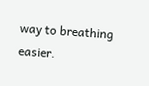way to breathing easier.